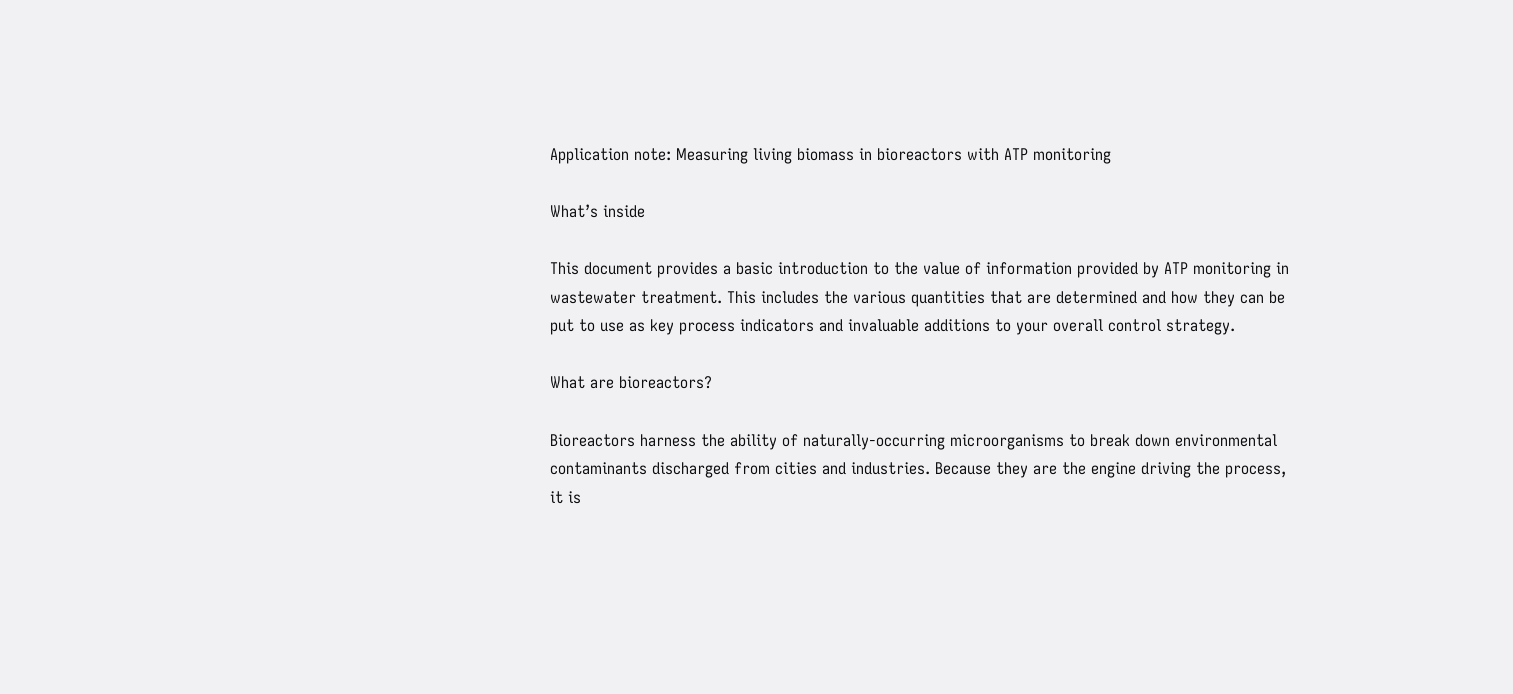Application note: Measuring living biomass in bioreactors with ATP monitoring

What’s inside

This document provides a basic introduction to the value of information provided by ATP monitoring in wastewater treatment. This includes the various quantities that are determined and how they can be put to use as key process indicators and invaluable additions to your overall control strategy.

What are bioreactors?

Bioreactors harness the ability of naturally-occurring microorganisms to break down environmental contaminants discharged from cities and industries. Because they are the engine driving the process, it is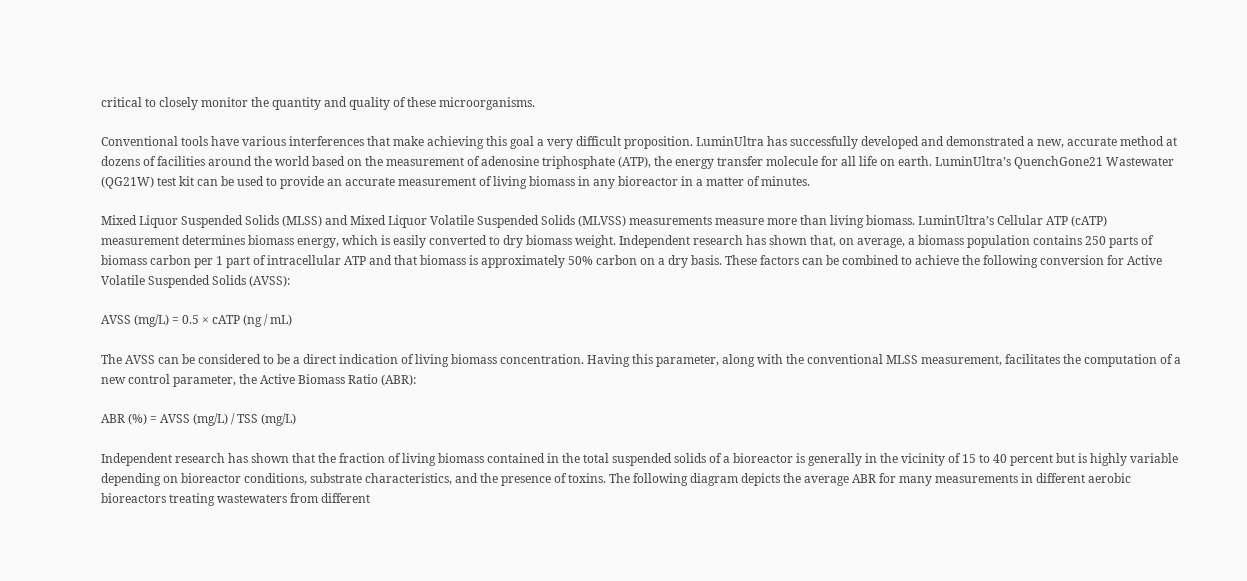critical to closely monitor the quantity and quality of these microorganisms.

Conventional tools have various interferences that make achieving this goal a very difficult proposition. LuminUltra has successfully developed and demonstrated a new, accurate method at dozens of facilities around the world based on the measurement of adenosine triphosphate (ATP), the energy transfer molecule for all life on earth. LuminUltra’s QuenchGone21 Wastewater (QG21W) test kit can be used to provide an accurate measurement of living biomass in any bioreactor in a matter of minutes.

Mixed Liquor Suspended Solids (MLSS) and Mixed Liquor Volatile Suspended Solids (MLVSS) measurements measure more than living biomass. LuminUltra’s Cellular ATP (cATP) measurement determines biomass energy, which is easily converted to dry biomass weight. Independent research has shown that, on average, a biomass population contains 250 parts of biomass carbon per 1 part of intracellular ATP and that biomass is approximately 50% carbon on a dry basis. These factors can be combined to achieve the following conversion for Active Volatile Suspended Solids (AVSS):

AVSS (mg/L) = 0.5 × cATP (ng / mL)

The AVSS can be considered to be a direct indication of living biomass concentration. Having this parameter, along with the conventional MLSS measurement, facilitates the computation of a new control parameter, the Active Biomass Ratio (ABR):

ABR (%) = AVSS (mg/L) / TSS (mg/L)

Independent research has shown that the fraction of living biomass contained in the total suspended solids of a bioreactor is generally in the vicinity of 15 to 40 percent but is highly variable depending on bioreactor conditions, substrate characteristics, and the presence of toxins. The following diagram depicts the average ABR for many measurements in different aerobic bioreactors treating wastewaters from different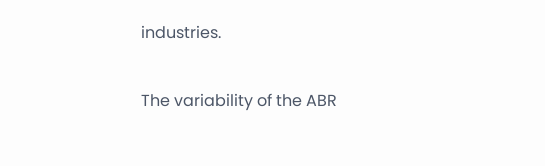industries.

The variability of the ABR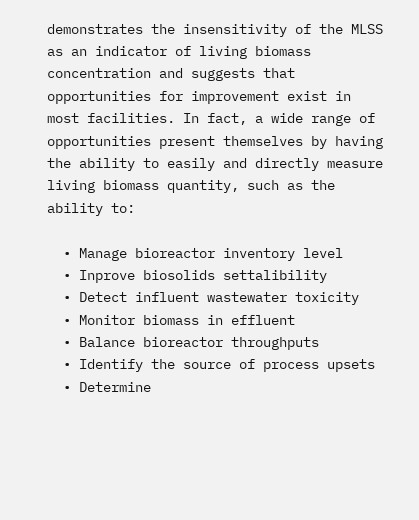demonstrates the insensitivity of the MLSS as an indicator of living biomass concentration and suggests that opportunities for improvement exist in most facilities. In fact, a wide range of opportunities present themselves by having the ability to easily and directly measure living biomass quantity, such as the ability to:

  • Manage bioreactor inventory level
  • Inprove biosolids settalibility
  • Detect influent wastewater toxicity
  • Monitor biomass in effluent
  • Balance bioreactor throughputs
  • Identify the source of process upsets
  • Determine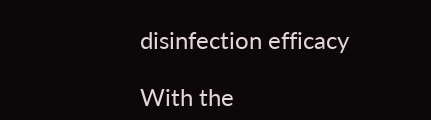disinfection efficacy

With the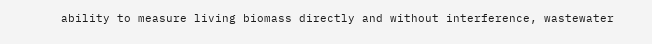ability to measure living biomass directly and without interference, wastewater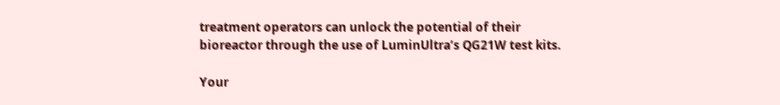treatment operators can unlock the potential of their bioreactor through the use of LuminUltra’s QG21W test kits.

Your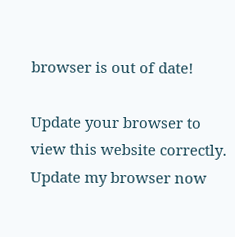browser is out of date!

Update your browser to view this website correctly. Update my browser now